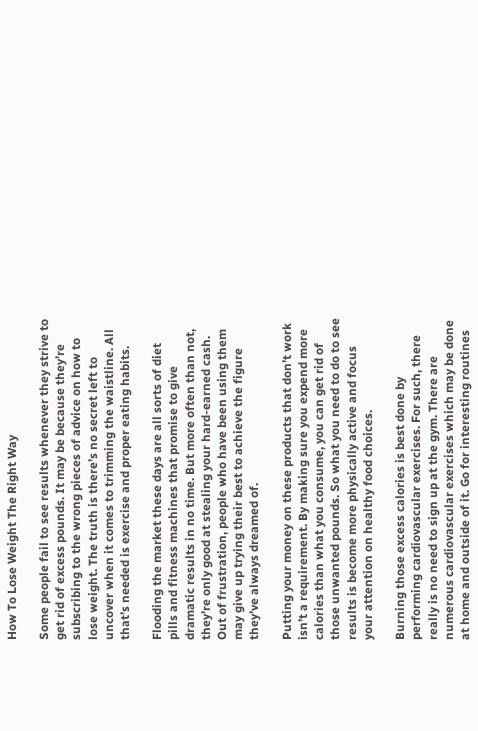How To Lose Weight The Right Way

Some people fail to see results whenever they strive to get rid of excess pounds. It may be because they’re subscribing to the wrong pieces of advice on how to lose weight. The truth is there’s no secret left to uncover when it comes to trimming the waistline. All that’s needed is exercise and proper eating habits.

Flooding the market these days are all sorts of diet pills and fitness machines that promise to give dramatic results in no time. But more often than not, they’re only good at stealing your hard-earned cash. Out of frustration, people who have been using them may give up trying their best to achieve the figure they’ve always dreamed of.

Putting your money on these products that don’t work isn’t a requirement. By making sure you expend more calories than what you consume, you can get rid of those unwanted pounds. So what you need to do to see results is become more physically active and focus your attention on healthy food choices.

Burning those excess calories is best done by performing cardiovascular exercises. For such, there really is no need to sign up at the gym. There are numerous cardiovascular exercises which may be done at home and outside of it. Go for interesting routines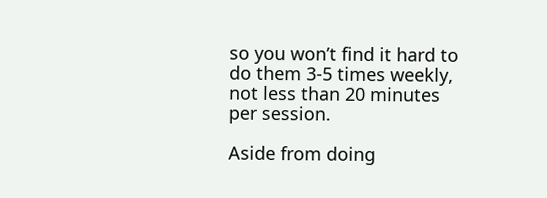so you won’t find it hard to do them 3-5 times weekly, not less than 20 minutes per session.

Aside from doing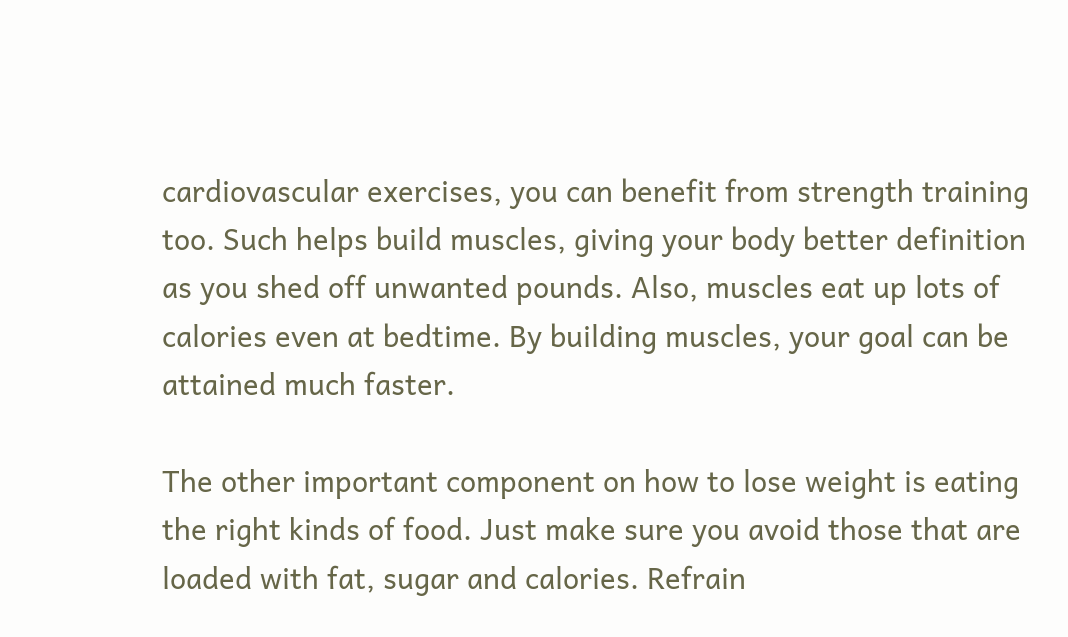cardiovascular exercises, you can benefit from strength training too. Such helps build muscles, giving your body better definition as you shed off unwanted pounds. Also, muscles eat up lots of calories even at bedtime. By building muscles, your goal can be attained much faster.

The other important component on how to lose weight is eating the right kinds of food. Just make sure you avoid those that are loaded with fat, sugar and calories. Refrain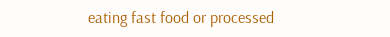eating fast food or processed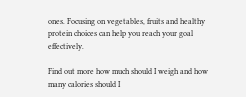ones. Focusing on vegetables, fruits and healthy protein choices can help you reach your goal effectively.

Find out more how much should I weigh and how many calories should I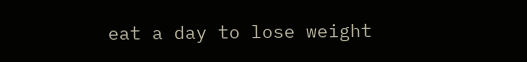eat a day to lose weight